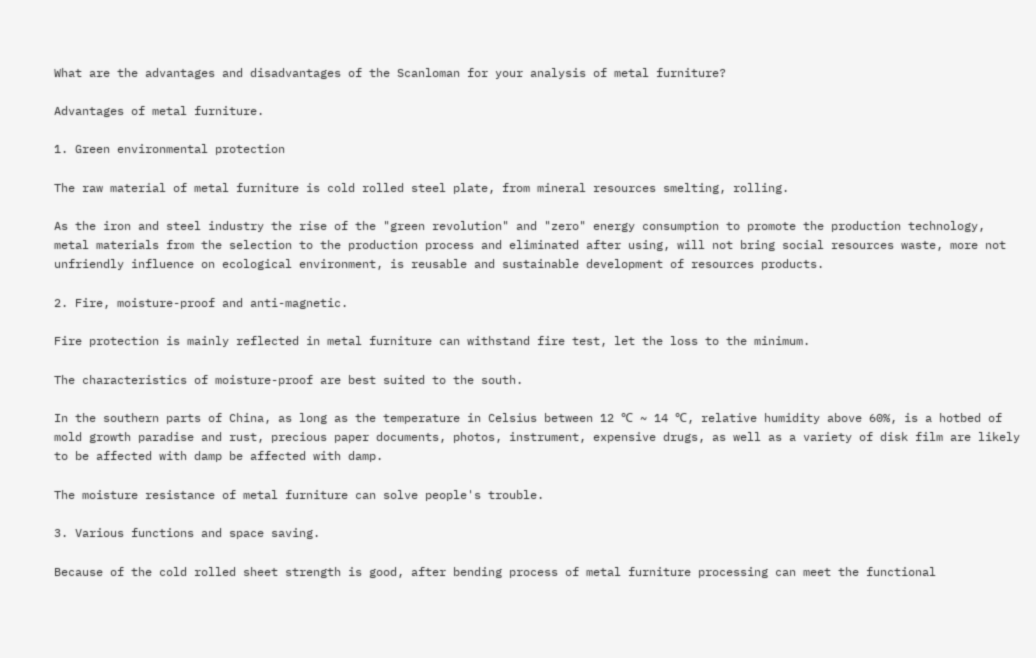What are the advantages and disadvantages of the Scanloman for your analysis of metal furniture?

Advantages of metal furniture.

1. Green environmental protection

The raw material of metal furniture is cold rolled steel plate, from mineral resources smelting, rolling.

As the iron and steel industry the rise of the "green revolution" and "zero" energy consumption to promote the production technology, metal materials from the selection to the production process and eliminated after using, will not bring social resources waste, more not unfriendly influence on ecological environment, is reusable and sustainable development of resources products.

2. Fire, moisture-proof and anti-magnetic.

Fire protection is mainly reflected in metal furniture can withstand fire test, let the loss to the minimum.

The characteristics of moisture-proof are best suited to the south.

In the southern parts of China, as long as the temperature in Celsius between 12 ℃ ~ 14 ℃, relative humidity above 60%, is a hotbed of mold growth paradise and rust, precious paper documents, photos, instrument, expensive drugs, as well as a variety of disk film are likely to be affected with damp be affected with damp.

The moisture resistance of metal furniture can solve people's trouble.

3. Various functions and space saving.

Because of the cold rolled sheet strength is good, after bending process of metal furniture processing can meet the functional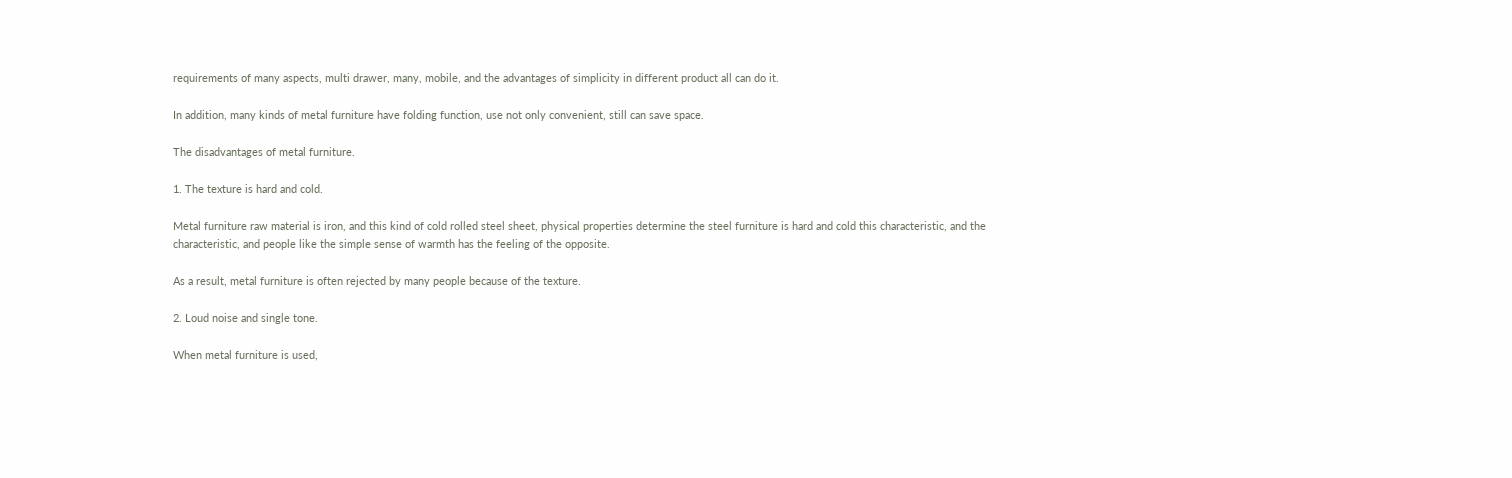requirements of many aspects, multi drawer, many, mobile, and the advantages of simplicity in different product all can do it.

In addition, many kinds of metal furniture have folding function, use not only convenient, still can save space.

The disadvantages of metal furniture.

1. The texture is hard and cold.

Metal furniture raw material is iron, and this kind of cold rolled steel sheet, physical properties determine the steel furniture is hard and cold this characteristic, and the characteristic, and people like the simple sense of warmth has the feeling of the opposite.

As a result, metal furniture is often rejected by many people because of the texture.

2. Loud noise and single tone.

When metal furniture is used,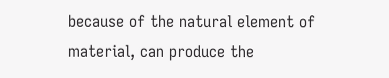because of the natural element of material, can produce the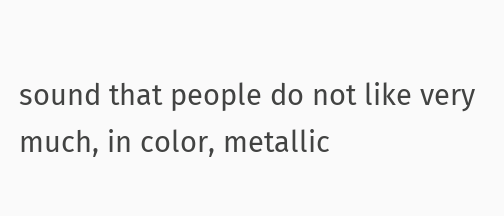sound that people do not like very much, in color, metallic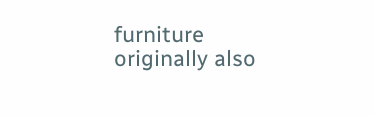furniture originally also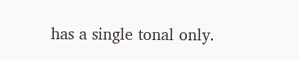has a single tonal only.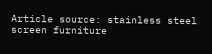Article source: stainless steel screen furniture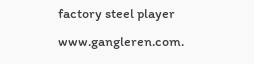factory steel player www.gangleren.com.